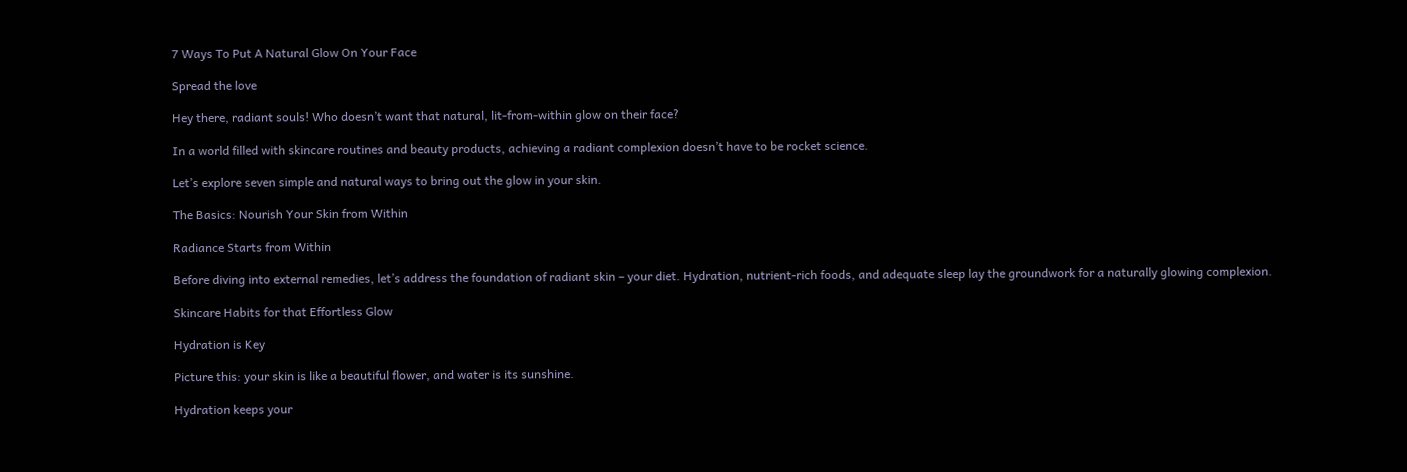7 Ways To Put A Natural Glow On Your Face

Spread the love

Hey there, radiant souls! Who doesn’t want that natural, lit-from-within glow on their face?

In a world filled with skincare routines and beauty products, achieving a radiant complexion doesn’t have to be rocket science.

Let’s explore seven simple and natural ways to bring out the glow in your skin.

The Basics: Nourish Your Skin from Within

Radiance Starts from Within

Before diving into external remedies, let’s address the foundation of radiant skin – your diet. Hydration, nutrient-rich foods, and adequate sleep lay the groundwork for a naturally glowing complexion.

Skincare Habits for that Effortless Glow

Hydration is Key

Picture this: your skin is like a beautiful flower, and water is its sunshine.

Hydration keeps your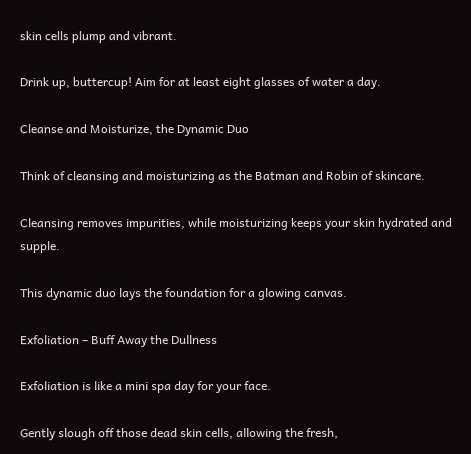skin cells plump and vibrant.

Drink up, buttercup! Aim for at least eight glasses of water a day.

Cleanse and Moisturize, the Dynamic Duo

Think of cleansing and moisturizing as the Batman and Robin of skincare.

Cleansing removes impurities, while moisturizing keeps your skin hydrated and supple.

This dynamic duo lays the foundation for a glowing canvas.

Exfoliation – Buff Away the Dullness

Exfoliation is like a mini spa day for your face.

Gently slough off those dead skin cells, allowing the fresh,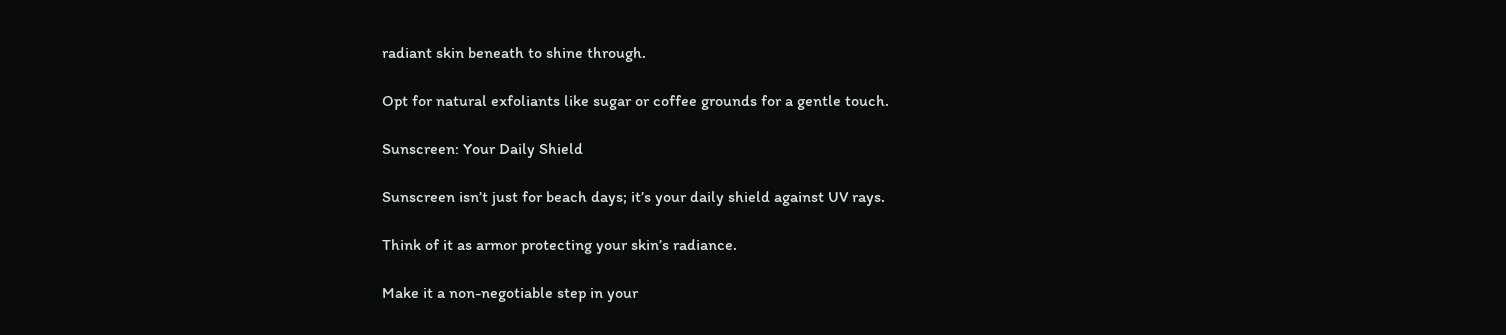radiant skin beneath to shine through.

Opt for natural exfoliants like sugar or coffee grounds for a gentle touch.

Sunscreen: Your Daily Shield

Sunscreen isn’t just for beach days; it’s your daily shield against UV rays.

Think of it as armor protecting your skin’s radiance.

Make it a non-negotiable step in your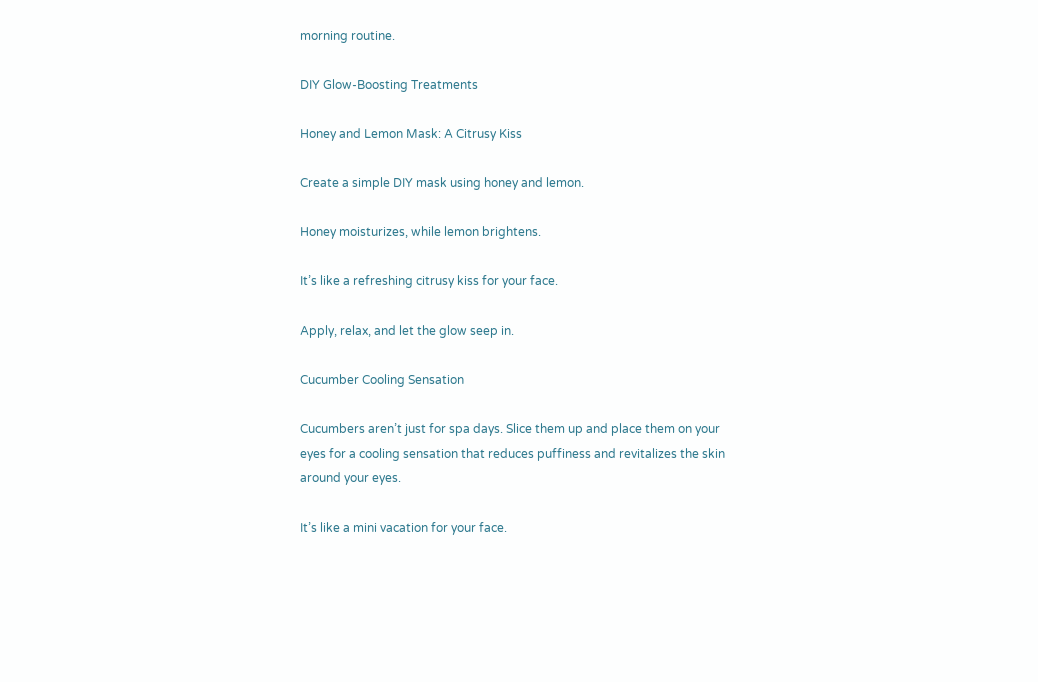morning routine.

DIY Glow-Boosting Treatments

Honey and Lemon Mask: A Citrusy Kiss

Create a simple DIY mask using honey and lemon.

Honey moisturizes, while lemon brightens.

It’s like a refreshing citrusy kiss for your face.

Apply, relax, and let the glow seep in.

Cucumber Cooling Sensation

Cucumbers aren’t just for spa days. Slice them up and place them on your eyes for a cooling sensation that reduces puffiness and revitalizes the skin around your eyes.

It’s like a mini vacation for your face.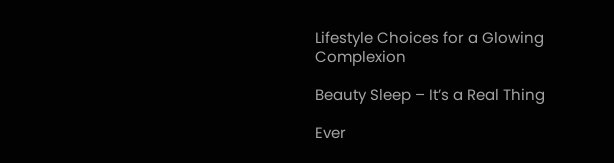Lifestyle Choices for a Glowing Complexion

Beauty Sleep – It’s a Real Thing

Ever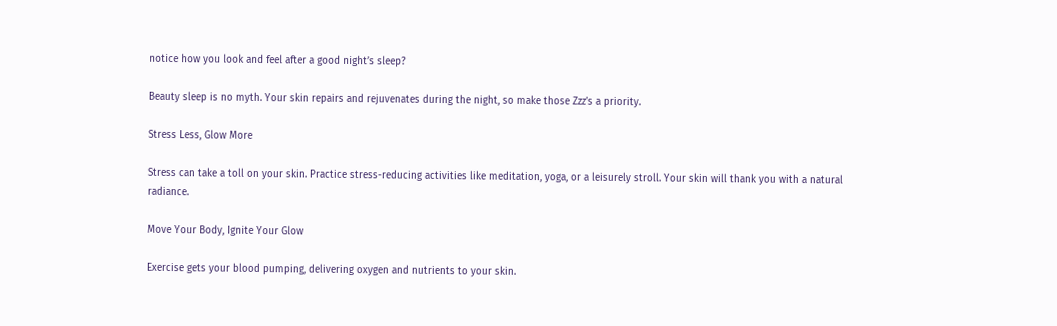notice how you look and feel after a good night’s sleep?

Beauty sleep is no myth. Your skin repairs and rejuvenates during the night, so make those Zzz’s a priority.

Stress Less, Glow More

Stress can take a toll on your skin. Practice stress-reducing activities like meditation, yoga, or a leisurely stroll. Your skin will thank you with a natural radiance.

Move Your Body, Ignite Your Glow

Exercise gets your blood pumping, delivering oxygen and nutrients to your skin.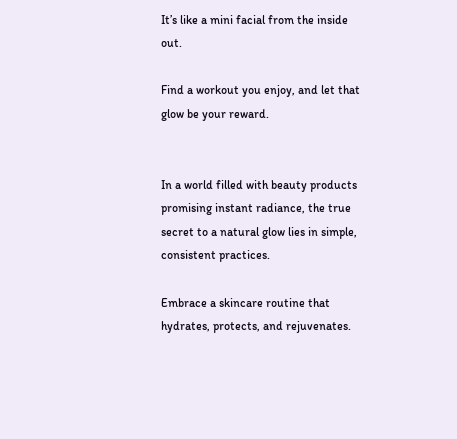It’s like a mini facial from the inside out.

Find a workout you enjoy, and let that glow be your reward.


In a world filled with beauty products promising instant radiance, the true secret to a natural glow lies in simple, consistent practices.

Embrace a skincare routine that hydrates, protects, and rejuvenates.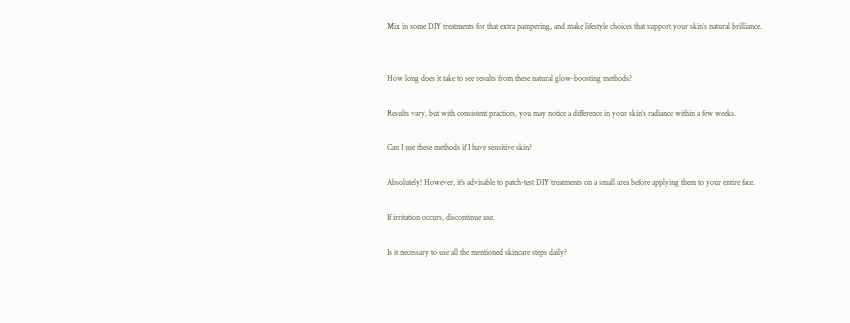Mix in some DIY treatments for that extra pampering, and make lifestyle choices that support your skin’s natural brilliance.


How long does it take to see results from these natural glow-boosting methods?

Results vary, but with consistent practices, you may notice a difference in your skin’s radiance within a few weeks.

Can I use these methods if I have sensitive skin?

Absolutely! However, it’s advisable to patch-test DIY treatments on a small area before applying them to your entire face.

If irritation occurs, discontinue use.

Is it necessary to use all the mentioned skincare steps daily?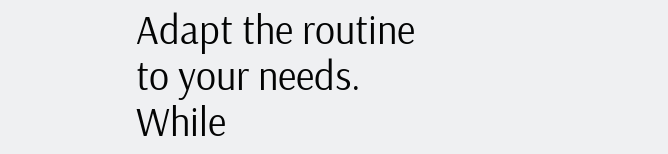Adapt the routine to your needs. While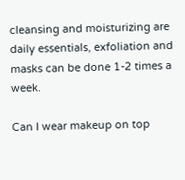cleansing and moisturizing are daily essentials, exfoliation and masks can be done 1-2 times a week.

Can I wear makeup on top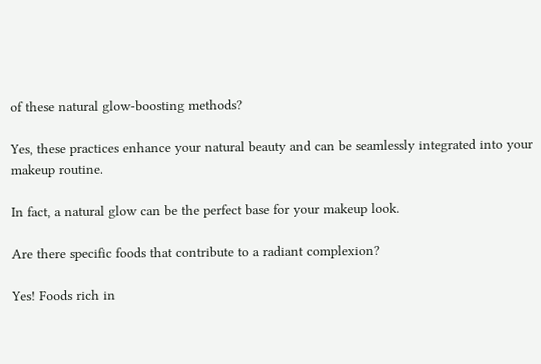of these natural glow-boosting methods?

Yes, these practices enhance your natural beauty and can be seamlessly integrated into your makeup routine.

In fact, a natural glow can be the perfect base for your makeup look.

Are there specific foods that contribute to a radiant complexion?

Yes! Foods rich in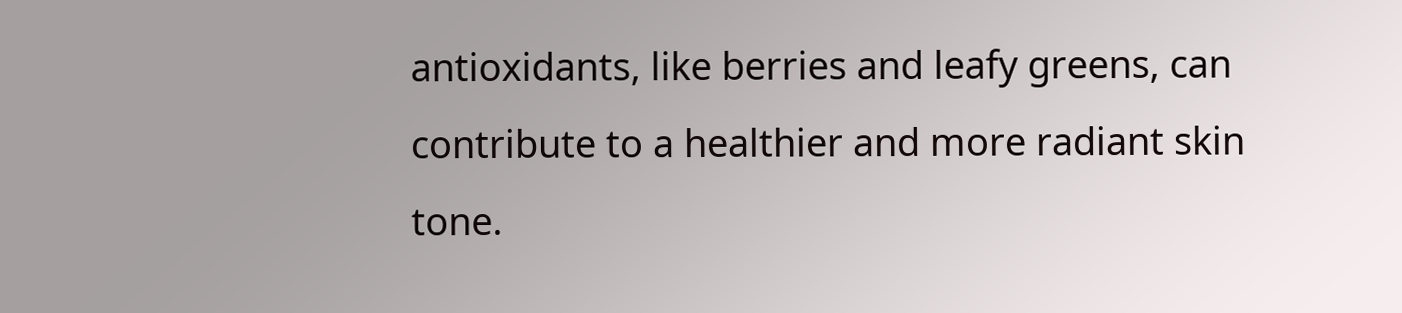antioxidants, like berries and leafy greens, can contribute to a healthier and more radiant skin tone.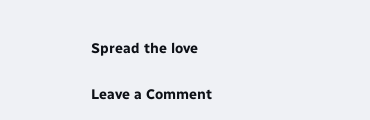Spread the love

Leave a Comment